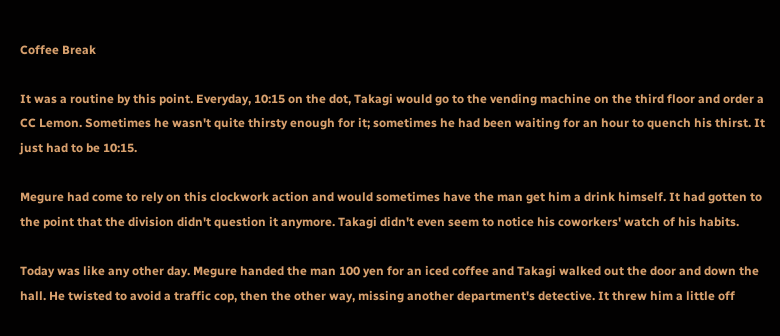Coffee Break

It was a routine by this point. Everyday, 10:15 on the dot, Takagi would go to the vending machine on the third floor and order a CC Lemon. Sometimes he wasn't quite thirsty enough for it; sometimes he had been waiting for an hour to quench his thirst. It just had to be 10:15.

Megure had come to rely on this clockwork action and would sometimes have the man get him a drink himself. It had gotten to the point that the division didn't question it anymore. Takagi didn't even seem to notice his coworkers' watch of his habits.

Today was like any other day. Megure handed the man 100 yen for an iced coffee and Takagi walked out the door and down the hall. He twisted to avoid a traffic cop, then the other way, missing another department's detective. It threw him a little off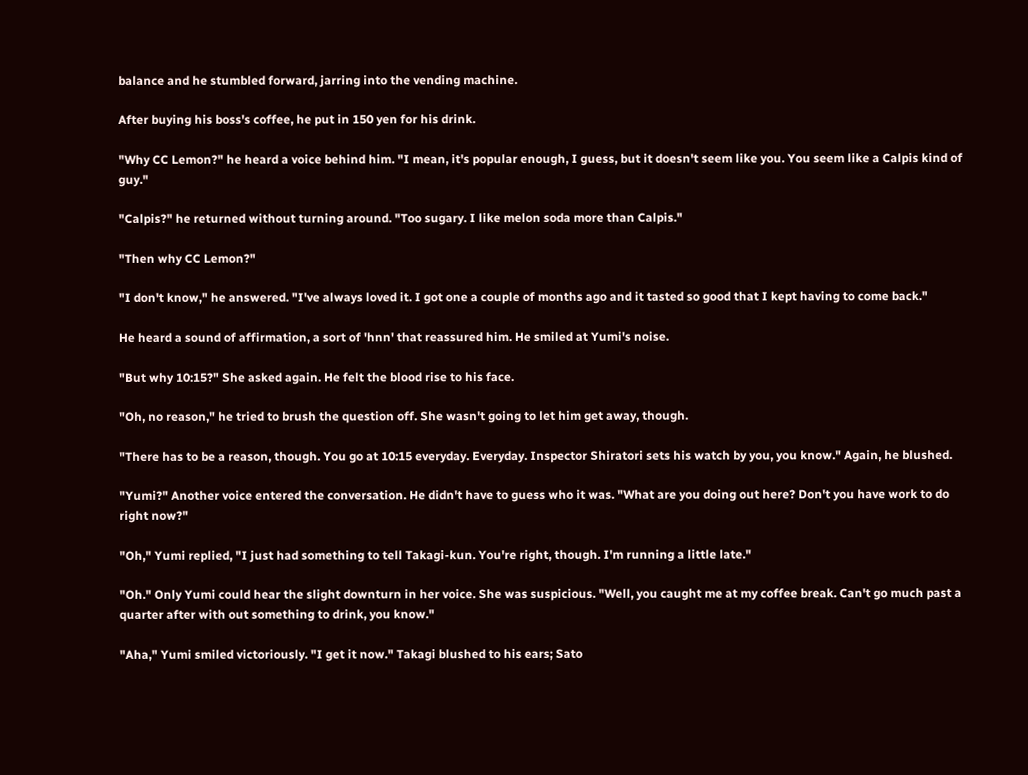balance and he stumbled forward, jarring into the vending machine.

After buying his boss's coffee, he put in 150 yen for his drink.

"Why CC Lemon?" he heard a voice behind him. "I mean, it's popular enough, I guess, but it doesn't seem like you. You seem like a Calpis kind of guy."

"Calpis?" he returned without turning around. "Too sugary. I like melon soda more than Calpis."

"Then why CC Lemon?"

"I don't know," he answered. "I've always loved it. I got one a couple of months ago and it tasted so good that I kept having to come back."

He heard a sound of affirmation, a sort of 'hnn' that reassured him. He smiled at Yumi's noise.

"But why 10:15?" She asked again. He felt the blood rise to his face.

"Oh, no reason," he tried to brush the question off. She wasn't going to let him get away, though.

"There has to be a reason, though. You go at 10:15 everyday. Everyday. Inspector Shiratori sets his watch by you, you know." Again, he blushed.

"Yumi?" Another voice entered the conversation. He didn't have to guess who it was. "What are you doing out here? Don't you have work to do right now?"

"Oh," Yumi replied, "I just had something to tell Takagi-kun. You're right, though. I'm running a little late."

"Oh." Only Yumi could hear the slight downturn in her voice. She was suspicious. "Well, you caught me at my coffee break. Can't go much past a quarter after with out something to drink, you know."

"Aha," Yumi smiled victoriously. "I get it now." Takagi blushed to his ears; Sato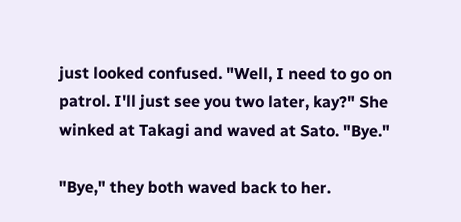just looked confused. "Well, I need to go on patrol. I'll just see you two later, kay?" She winked at Takagi and waved at Sato. "Bye."

"Bye," they both waved back to her.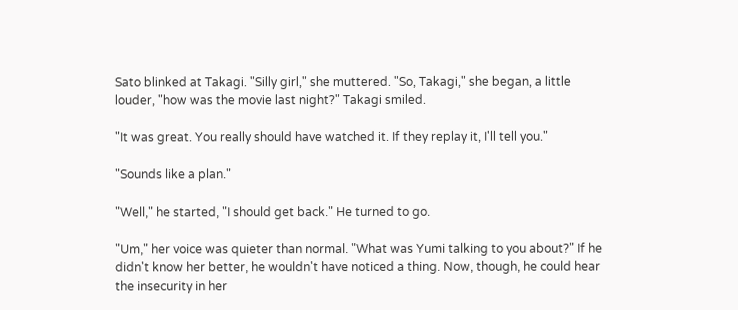Sato blinked at Takagi. "Silly girl," she muttered. "So, Takagi," she began, a little louder, "how was the movie last night?" Takagi smiled.

"It was great. You really should have watched it. If they replay it, I'll tell you."

"Sounds like a plan."

"Well," he started, "I should get back." He turned to go.

"Um," her voice was quieter than normal. "What was Yumi talking to you about?" If he didn't know her better, he wouldn't have noticed a thing. Now, though, he could hear the insecurity in her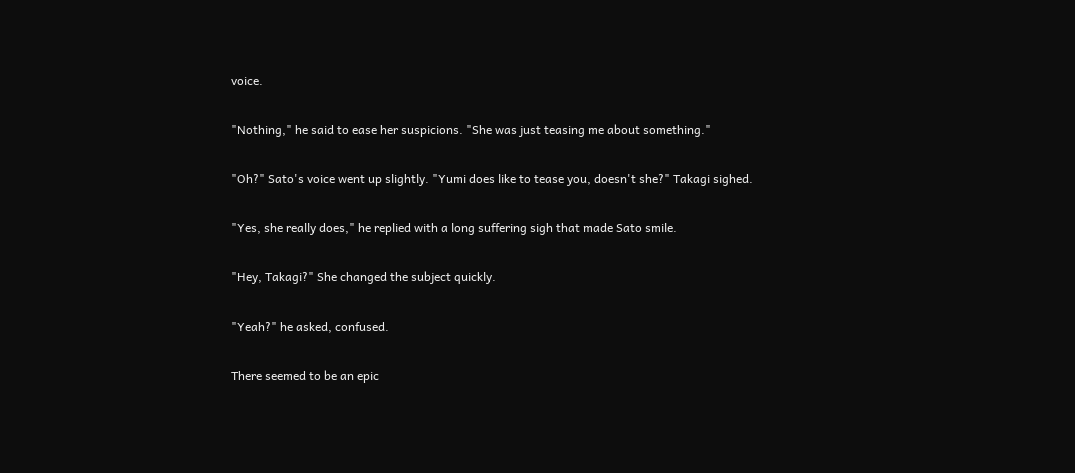voice.

"Nothing," he said to ease her suspicions. "She was just teasing me about something."

"Oh?" Sato's voice went up slightly. "Yumi does like to tease you, doesn't she?" Takagi sighed.

"Yes, she really does," he replied with a long suffering sigh that made Sato smile.

"Hey, Takagi?" She changed the subject quickly.

"Yeah?" he asked, confused.

There seemed to be an epic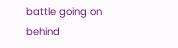battle going on behind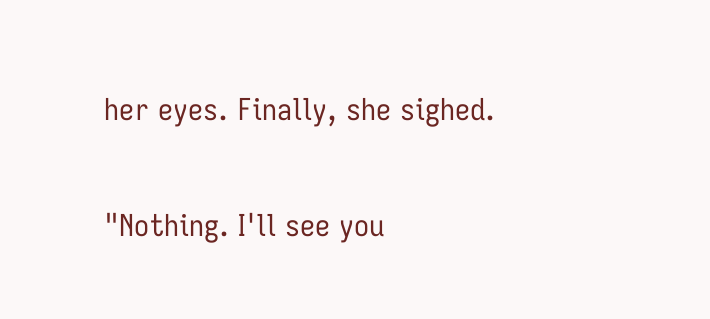her eyes. Finally, she sighed.

"Nothing. I'll see you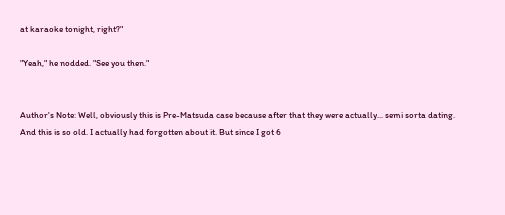at karaoke tonight, right?"

"Yeah," he nodded. "See you then."


Author's Note: Well, obviously this is Pre-Matsuda case because after that they were actually... semi sorta dating. And this is so old. I actually had forgotten about it. But since I got 6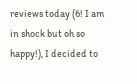reviews today (6! I am in shock but oh so happy!), I decided to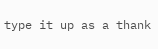type it up as a thank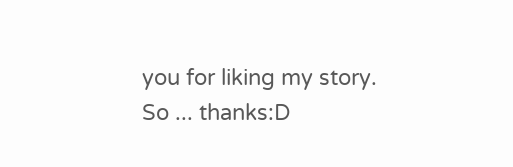you for liking my story. So ... thanks:D